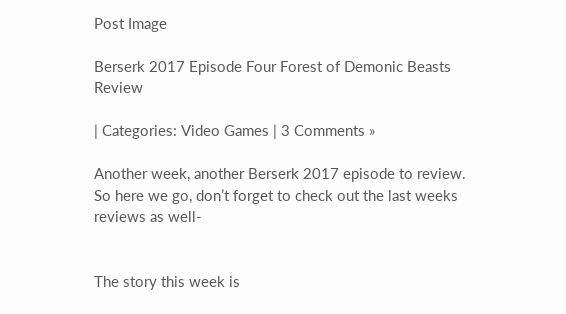Post Image

Berserk 2017 Episode Four Forest of Demonic Beasts Review

| Categories: Video Games | 3 Comments »

Another week, another Berserk 2017 episode to review. So here we go, don’t forget to check out the last weeks reviews as well-


The story this week is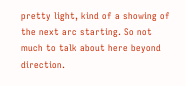pretty light, kind of a showing of the next arc starting. So not much to talk about here beyond direction.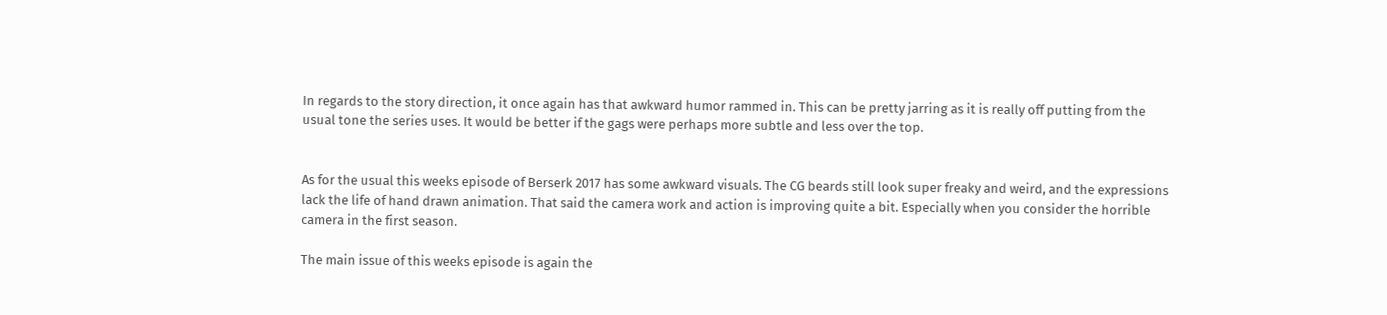In regards to the story direction, it once again has that awkward humor rammed in. This can be pretty jarring as it is really off putting from the usual tone the series uses. It would be better if the gags were perhaps more subtle and less over the top.


As for the usual this weeks episode of Berserk 2017 has some awkward visuals. The CG beards still look super freaky and weird, and the expressions lack the life of hand drawn animation. That said the camera work and action is improving quite a bit. Especially when you consider the horrible camera in the first season.

The main issue of this weeks episode is again the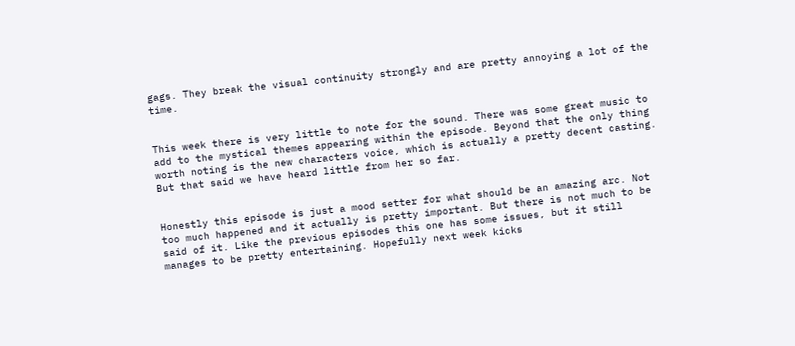gags. They break the visual continuity strongly and are pretty annoying a lot of the time.


This week there is very little to note for the sound. There was some great music to add to the mystical themes appearing within the episode. Beyond that the only thing worth noting is the new characters voice, which is actually a pretty decent casting. But that said we have heard little from her so far.


Honestly this episode is just a mood setter for what should be an amazing arc. Not too much happened and it actually is pretty important. But there is not much to be said of it. Like the previous episodes this one has some issues, but it still manages to be pretty entertaining. Hopefully next week kicks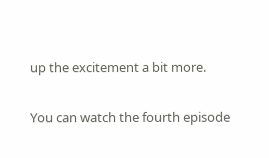up the excitement a bit more.

You can watch the fourth episode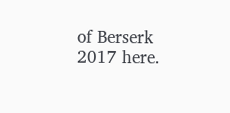of Berserk 2017 here.